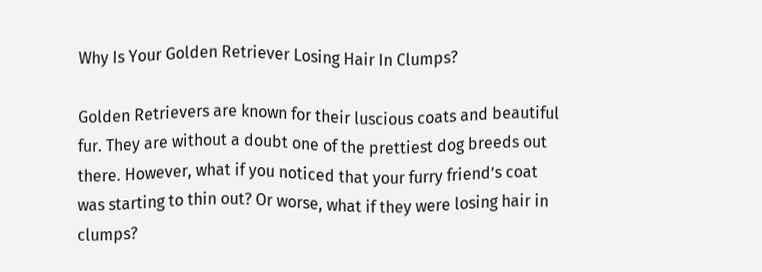Why Is Your Golden Retriever Losing Hair In Clumps?

Golden Retrievers are known for their luscious coats and beautiful fur. They are without a doubt one of the prettiest dog breeds out there. However, what if you noticed that your furry friend’s coat was starting to thin out? Or worse, what if they were losing hair in clumps?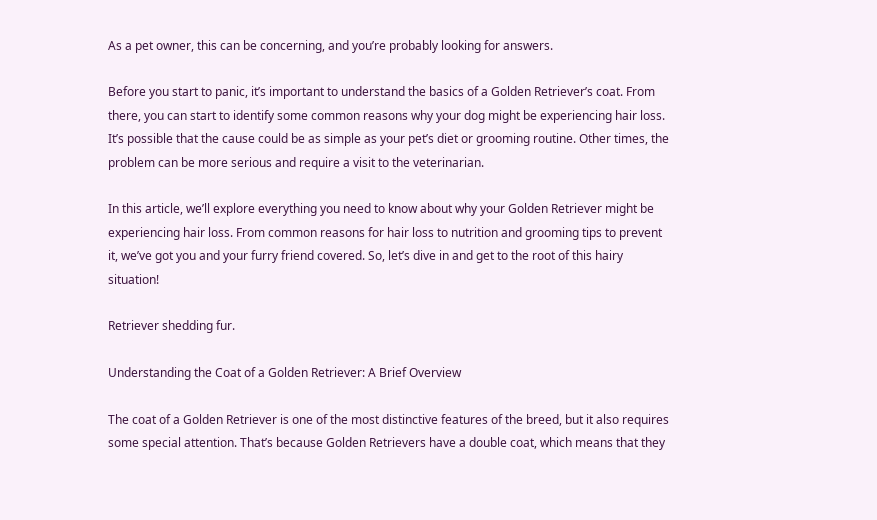As a pet owner, this can be concerning, and you’re probably looking for answers.

Before you start to panic, it’s important to understand the basics of a Golden Retriever’s coat. From there, you can start to identify some common reasons why your dog might be experiencing hair loss. It’s possible that the cause could be as simple as your pet’s diet or grooming routine. Other times, the problem can be more serious and require a visit to the veterinarian.

In this article, we’ll explore everything you need to know about why your Golden Retriever might be experiencing hair loss. From common reasons for hair loss to nutrition and grooming tips to prevent it, we’ve got you and your furry friend covered. So, let’s dive in and get to the root of this hairy situation!

Retriever shedding fur.

Understanding the Coat of a Golden Retriever: A Brief Overview

The coat of a Golden Retriever is one of the most distinctive features of the breed, but it also requires some special attention. That’s because Golden Retrievers have a double coat, which means that they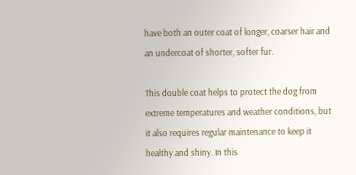have both an outer coat of longer, coarser hair and an undercoat of shorter, softer fur.

This double coat helps to protect the dog from extreme temperatures and weather conditions, but it also requires regular maintenance to keep it healthy and shiny. In this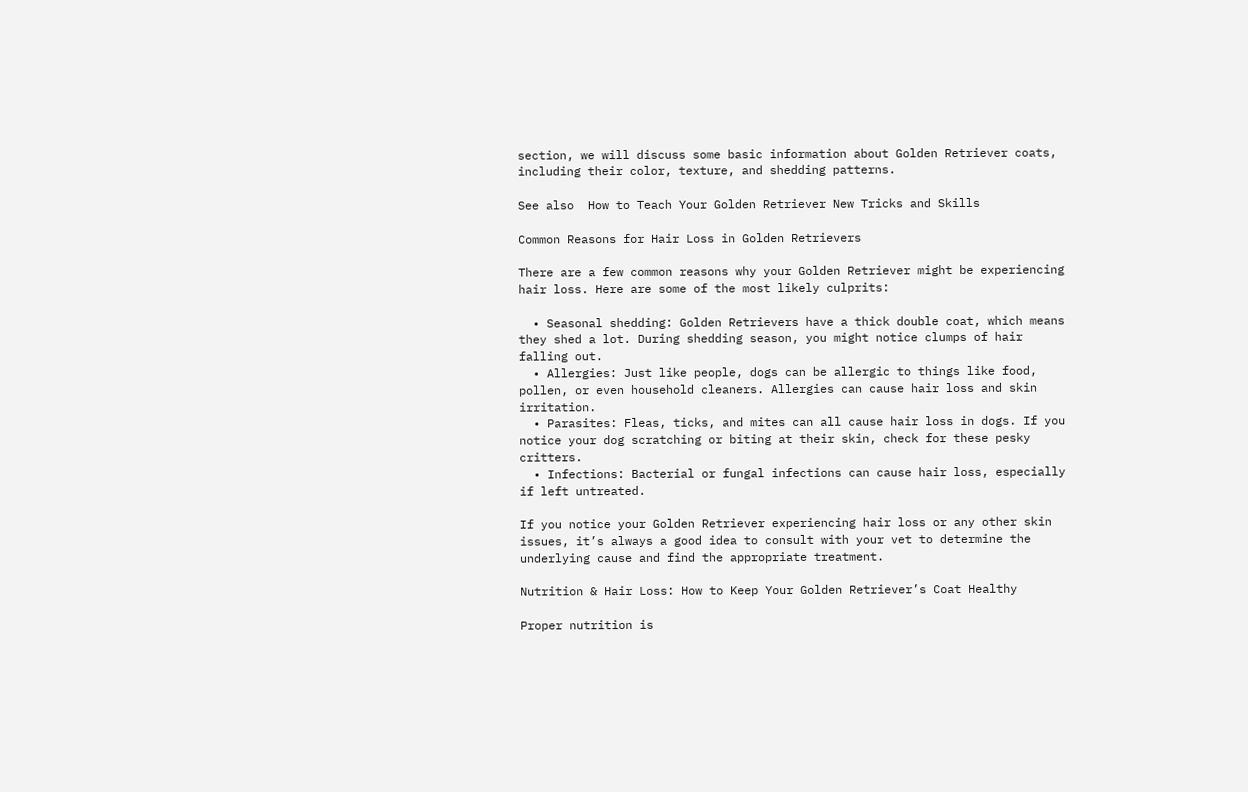section, we will discuss some basic information about Golden Retriever coats, including their color, texture, and shedding patterns.

See also  How to Teach Your Golden Retriever New Tricks and Skills

Common Reasons for Hair Loss in Golden Retrievers

There are a few common reasons why your Golden Retriever might be experiencing hair loss. Here are some of the most likely culprits:

  • Seasonal shedding: Golden Retrievers have a thick double coat, which means they shed a lot. During shedding season, you might notice clumps of hair falling out.
  • Allergies: Just like people, dogs can be allergic to things like food, pollen, or even household cleaners. Allergies can cause hair loss and skin irritation.
  • Parasites: Fleas, ticks, and mites can all cause hair loss in dogs. If you notice your dog scratching or biting at their skin, check for these pesky critters.
  • Infections: Bacterial or fungal infections can cause hair loss, especially if left untreated.

If you notice your Golden Retriever experiencing hair loss or any other skin issues, it’s always a good idea to consult with your vet to determine the underlying cause and find the appropriate treatment.

Nutrition & Hair Loss: How to Keep Your Golden Retriever’s Coat Healthy

Proper nutrition is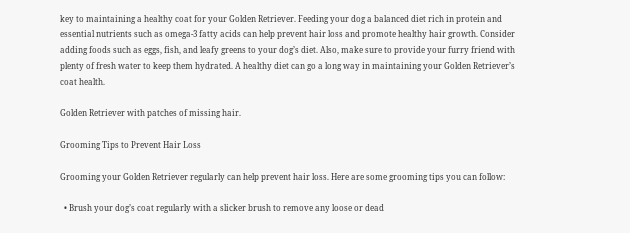key to maintaining a healthy coat for your Golden Retriever. Feeding your dog a balanced diet rich in protein and essential nutrients such as omega-3 fatty acids can help prevent hair loss and promote healthy hair growth. Consider adding foods such as eggs, fish, and leafy greens to your dog’s diet. Also, make sure to provide your furry friend with plenty of fresh water to keep them hydrated. A healthy diet can go a long way in maintaining your Golden Retriever’s coat health.

Golden Retriever with patches of missing hair.

Grooming Tips to Prevent Hair Loss

Grooming your Golden Retriever regularly can help prevent hair loss. Here are some grooming tips you can follow:

  • Brush your dog’s coat regularly with a slicker brush to remove any loose or dead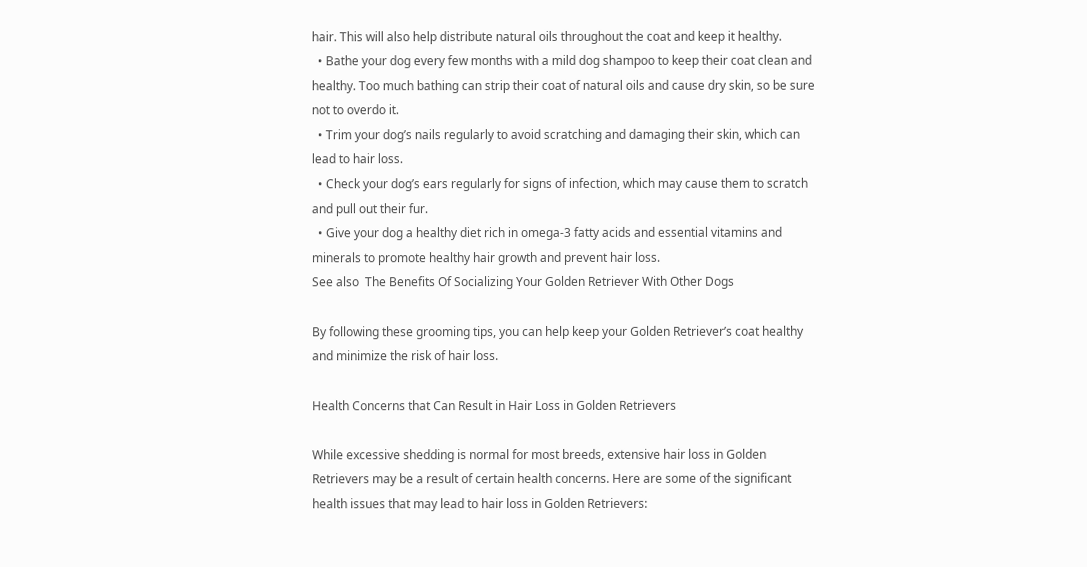hair. This will also help distribute natural oils throughout the coat and keep it healthy.
  • Bathe your dog every few months with a mild dog shampoo to keep their coat clean and healthy. Too much bathing can strip their coat of natural oils and cause dry skin, so be sure not to overdo it.
  • Trim your dog’s nails regularly to avoid scratching and damaging their skin, which can lead to hair loss.
  • Check your dog’s ears regularly for signs of infection, which may cause them to scratch and pull out their fur.
  • Give your dog a healthy diet rich in omega-3 fatty acids and essential vitamins and minerals to promote healthy hair growth and prevent hair loss.
See also  The Benefits Of Socializing Your Golden Retriever With Other Dogs

By following these grooming tips, you can help keep your Golden Retriever’s coat healthy and minimize the risk of hair loss.

Health Concerns that Can Result in Hair Loss in Golden Retrievers

While excessive shedding is normal for most breeds, extensive hair loss in Golden Retrievers may be a result of certain health concerns. Here are some of the significant health issues that may lead to hair loss in Golden Retrievers: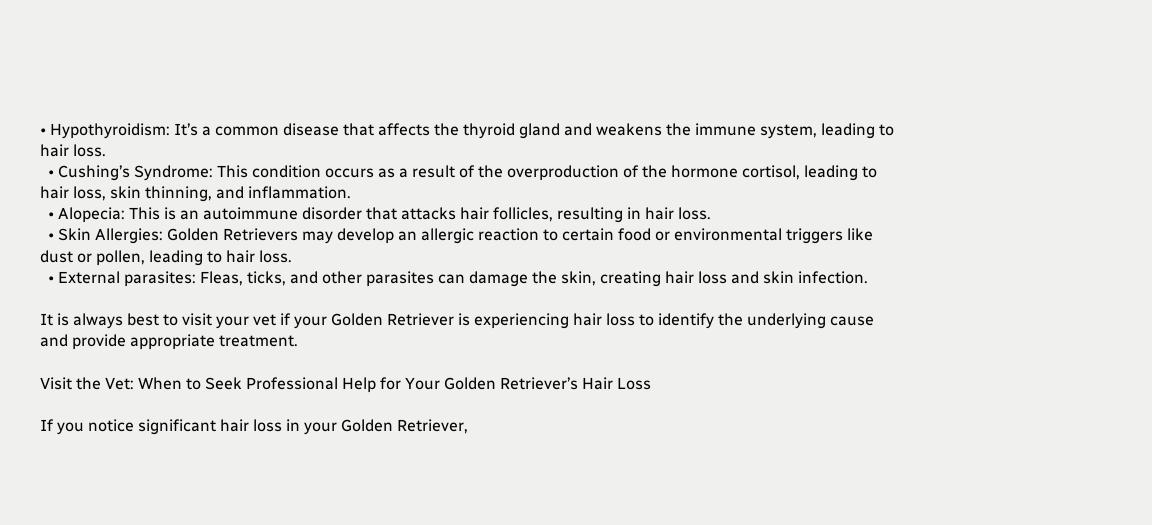• Hypothyroidism: It’s a common disease that affects the thyroid gland and weakens the immune system, leading to hair loss.
  • Cushing’s Syndrome: This condition occurs as a result of the overproduction of the hormone cortisol, leading to hair loss, skin thinning, and inflammation.
  • Alopecia: This is an autoimmune disorder that attacks hair follicles, resulting in hair loss.
  • Skin Allergies: Golden Retrievers may develop an allergic reaction to certain food or environmental triggers like dust or pollen, leading to hair loss.
  • External parasites: Fleas, ticks, and other parasites can damage the skin, creating hair loss and skin infection.

It is always best to visit your vet if your Golden Retriever is experiencing hair loss to identify the underlying cause and provide appropriate treatment.

Visit the Vet: When to Seek Professional Help for Your Golden Retriever’s Hair Loss

If you notice significant hair loss in your Golden Retriever,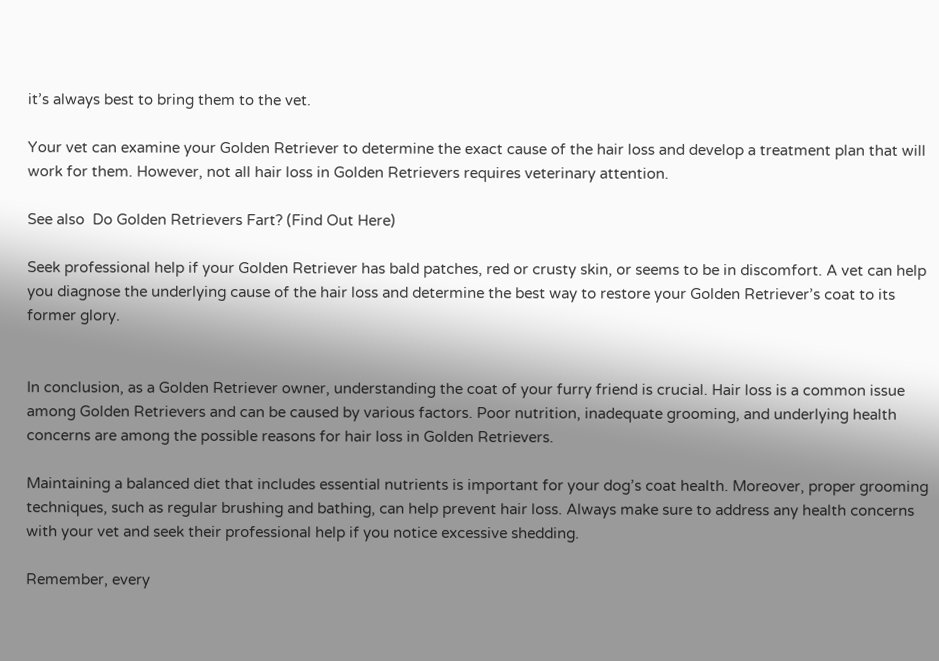it’s always best to bring them to the vet.

Your vet can examine your Golden Retriever to determine the exact cause of the hair loss and develop a treatment plan that will work for them. However, not all hair loss in Golden Retrievers requires veterinary attention.

See also  Do Golden Retrievers Fart? (Find Out Here)

Seek professional help if your Golden Retriever has bald patches, red or crusty skin, or seems to be in discomfort. A vet can help you diagnose the underlying cause of the hair loss and determine the best way to restore your Golden Retriever’s coat to its former glory.


In conclusion, as a Golden Retriever owner, understanding the coat of your furry friend is crucial. Hair loss is a common issue among Golden Retrievers and can be caused by various factors. Poor nutrition, inadequate grooming, and underlying health concerns are among the possible reasons for hair loss in Golden Retrievers.

Maintaining a balanced diet that includes essential nutrients is important for your dog’s coat health. Moreover, proper grooming techniques, such as regular brushing and bathing, can help prevent hair loss. Always make sure to address any health concerns with your vet and seek their professional help if you notice excessive shedding.

Remember, every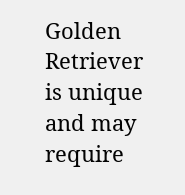Golden Retriever is unique and may require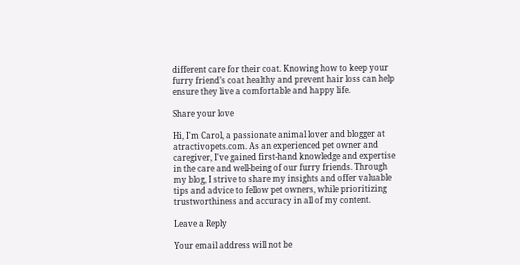different care for their coat. Knowing how to keep your furry friend’s coat healthy and prevent hair loss can help ensure they live a comfortable and happy life.

Share your love

Hi, I'm Carol, a passionate animal lover and blogger at atractivopets.com. As an experienced pet owner and caregiver, I've gained first-hand knowledge and expertise in the care and well-being of our furry friends. Through my blog, I strive to share my insights and offer valuable tips and advice to fellow pet owners, while prioritizing trustworthiness and accuracy in all of my content.

Leave a Reply

Your email address will not be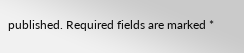published. Required fields are marked *